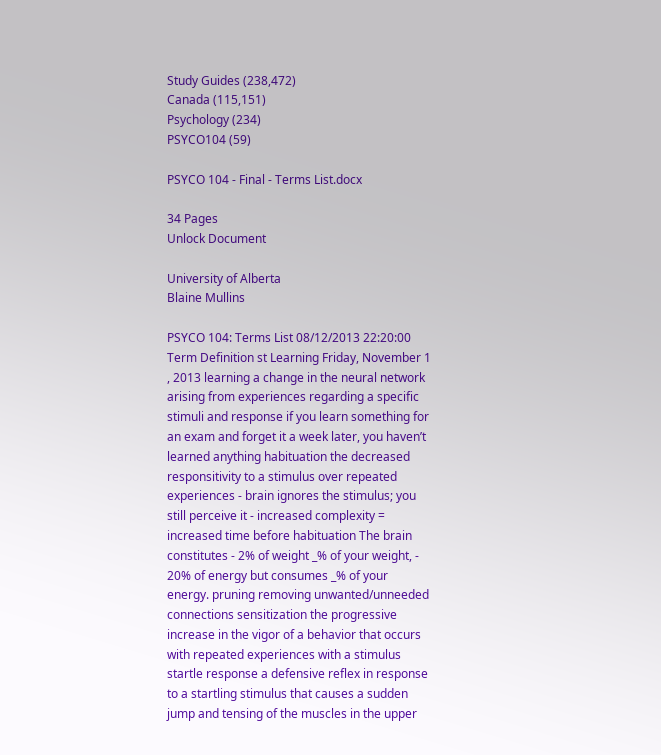Study Guides (238,472)
Canada (115,151)
Psychology (234)
PSYCO104 (59)

PSYCO 104 - Final - Terms List.docx

34 Pages
Unlock Document

University of Alberta
Blaine Mullins

PSYCO 104: Terms List 08/12/2013 22:20:00 Term Definition st Learning Friday, November 1 , 2013 learning a change in the neural network arising from experiences regarding a specific stimuli and response if you learn something for an exam and forget it a week later, you haven’t learned anything habituation the decreased responsitivity to a stimulus over repeated experiences - brain ignores the stimulus; you still perceive it - increased complexity = increased time before habituation The brain constitutes - 2% of weight _% of your weight, - 20% of energy but consumes _% of your energy. pruning removing unwanted/unneeded connections sensitization the progressive increase in the vigor of a behavior that occurs with repeated experiences with a stimulus startle response a defensive reflex in response to a startling stimulus that causes a sudden jump and tensing of the muscles in the upper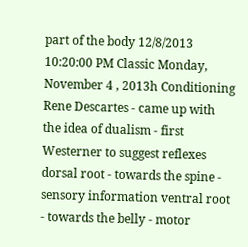part of the body 12/8/2013 10:20:00 PM Classic Monday, November 4 , 2013h Conditioning Rene Descartes - came up with the idea of dualism - first Westerner to suggest reflexes dorsal root - towards the spine - sensory information ventral root - towards the belly - motor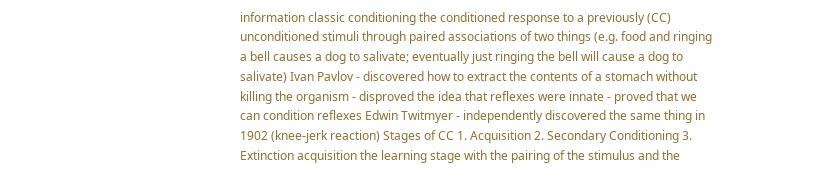information classic conditioning the conditioned response to a previously (CC) unconditioned stimuli through paired associations of two things (e.g. food and ringing a bell causes a dog to salivate; eventually just ringing the bell will cause a dog to salivate) Ivan Pavlov - discovered how to extract the contents of a stomach without killing the organism - disproved the idea that reflexes were innate - proved that we can condition reflexes Edwin Twitmyer - independently discovered the same thing in 1902 (knee-jerk reaction) Stages of CC 1. Acquisition 2. Secondary Conditioning 3. Extinction acquisition the learning stage with the pairing of the stimulus and the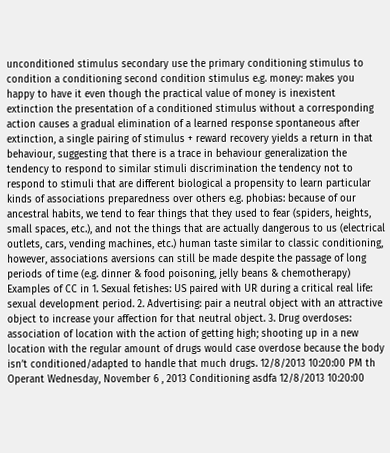unconditioned stimulus secondary use the primary conditioning stimulus to condition a conditioning second condition stimulus e.g. money: makes you happy to have it even though the practical value of money is inexistent extinction the presentation of a conditioned stimulus without a corresponding action causes a gradual elimination of a learned response spontaneous after extinction, a single pairing of stimulus + reward recovery yields a return in that behaviour, suggesting that there is a trace in behaviour generalization the tendency to respond to similar stimuli discrimination the tendency not to respond to stimuli that are different biological a propensity to learn particular kinds of associations preparedness over others e.g. phobias: because of our ancestral habits, we tend to fear things that they used to fear (spiders, heights, small spaces, etc.), and not the things that are actually dangerous to us (electrical outlets, cars, vending machines, etc.) human taste similar to classic conditioning, however, associations aversions can still be made despite the passage of long periods of time (e.g. dinner & food poisoning, jelly beans & chemotherapy) Examples of CC in 1. Sexual fetishes: US paired with UR during a critical real life: sexual development period. 2. Advertising: pair a neutral object with an attractive object to increase your affection for that neutral object. 3. Drug overdoses: association of location with the action of getting high; shooting up in a new location with the regular amount of drugs would case overdose because the body isn’t conditioned/adapted to handle that much drugs. 12/8/2013 10:20:00 PM th Operant Wednesday, November 6 , 2013 Conditioning asdfa 12/8/2013 10:20:00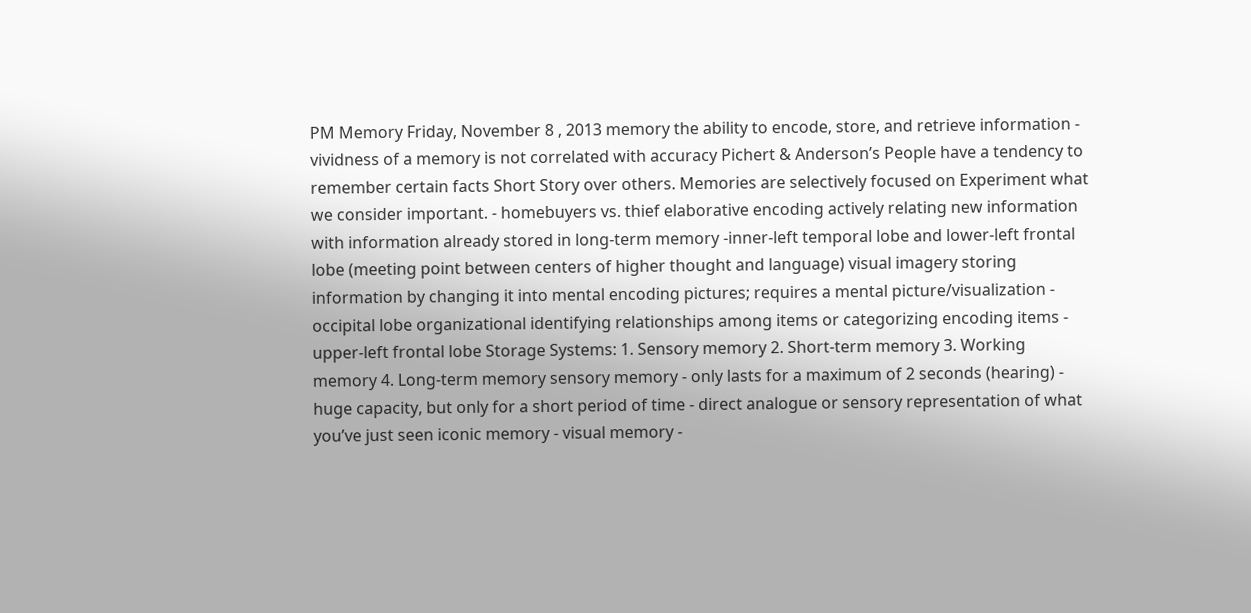PM Memory Friday, November 8 , 2013 memory the ability to encode, store, and retrieve information - vividness of a memory is not correlated with accuracy Pichert & Anderson’s People have a tendency to remember certain facts Short Story over others. Memories are selectively focused on Experiment what we consider important. - homebuyers vs. thief elaborative encoding actively relating new information with information already stored in long-term memory -inner-left temporal lobe and lower-left frontal lobe (meeting point between centers of higher thought and language) visual imagery storing information by changing it into mental encoding pictures; requires a mental picture/visualization - occipital lobe organizational identifying relationships among items or categorizing encoding items - upper-left frontal lobe Storage Systems: 1. Sensory memory 2. Short-term memory 3. Working memory 4. Long-term memory sensory memory - only lasts for a maximum of 2 seconds (hearing) - huge capacity, but only for a short period of time - direct analogue or sensory representation of what you’ve just seen iconic memory - visual memory -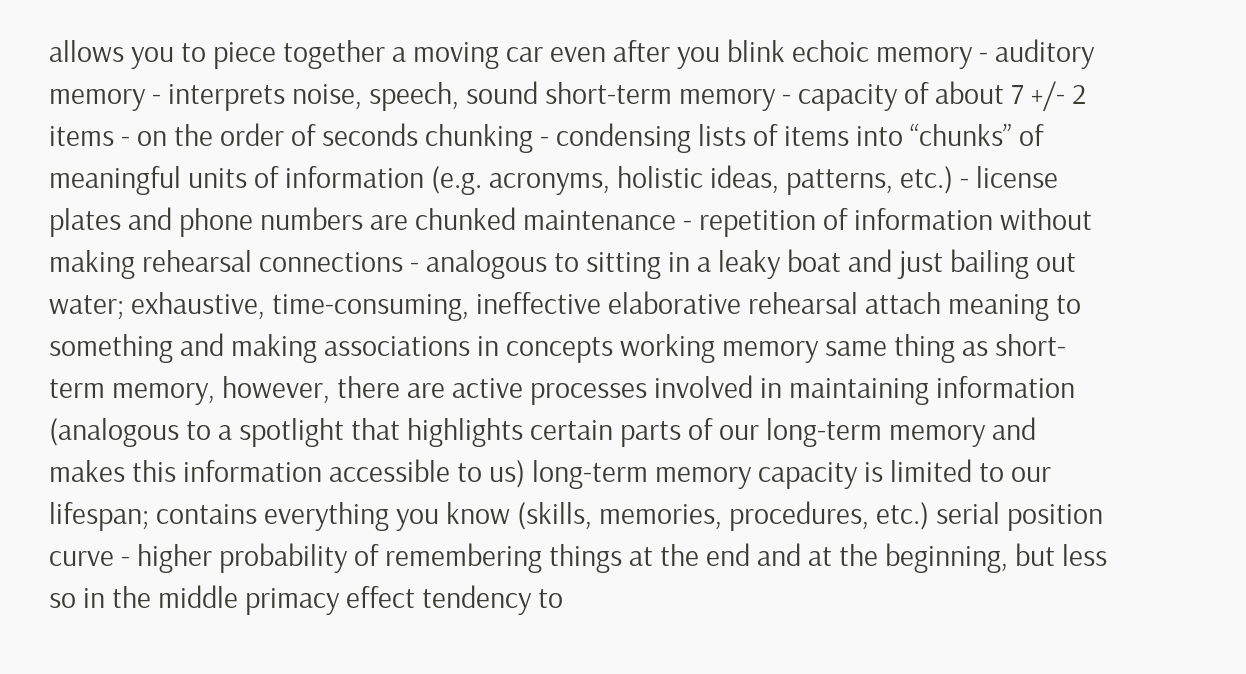allows you to piece together a moving car even after you blink echoic memory - auditory memory - interprets noise, speech, sound short-term memory - capacity of about 7 +/- 2 items - on the order of seconds chunking - condensing lists of items into “chunks” of meaningful units of information (e.g. acronyms, holistic ideas, patterns, etc.) - license plates and phone numbers are chunked maintenance - repetition of information without making rehearsal connections - analogous to sitting in a leaky boat and just bailing out water; exhaustive, time-consuming, ineffective elaborative rehearsal attach meaning to something and making associations in concepts working memory same thing as short-term memory, however, there are active processes involved in maintaining information (analogous to a spotlight that highlights certain parts of our long-term memory and makes this information accessible to us) long-term memory capacity is limited to our lifespan; contains everything you know (skills, memories, procedures, etc.) serial position curve - higher probability of remembering things at the end and at the beginning, but less so in the middle primacy effect tendency to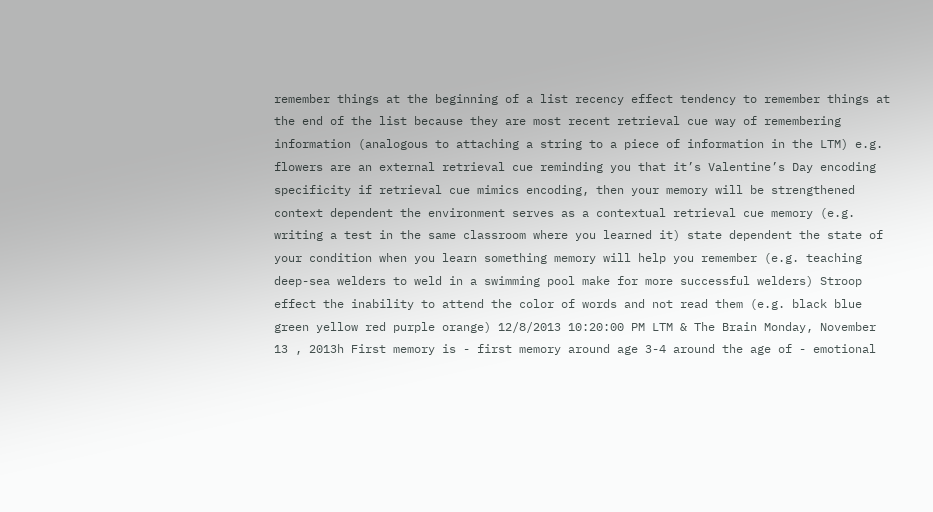remember things at the beginning of a list recency effect tendency to remember things at the end of the list because they are most recent retrieval cue way of remembering information (analogous to attaching a string to a piece of information in the LTM) e.g. flowers are an external retrieval cue reminding you that it’s Valentine’s Day encoding specificity if retrieval cue mimics encoding, then your memory will be strengthened context dependent the environment serves as a contextual retrieval cue memory (e.g. writing a test in the same classroom where you learned it) state dependent the state of your condition when you learn something memory will help you remember (e.g. teaching deep-sea welders to weld in a swimming pool make for more successful welders) Stroop effect the inability to attend the color of words and not read them (e.g. black blue green yellow red purple orange) 12/8/2013 10:20:00 PM LTM & The Brain Monday, November 13 , 2013h First memory is - first memory around age 3-4 around the age of - emotional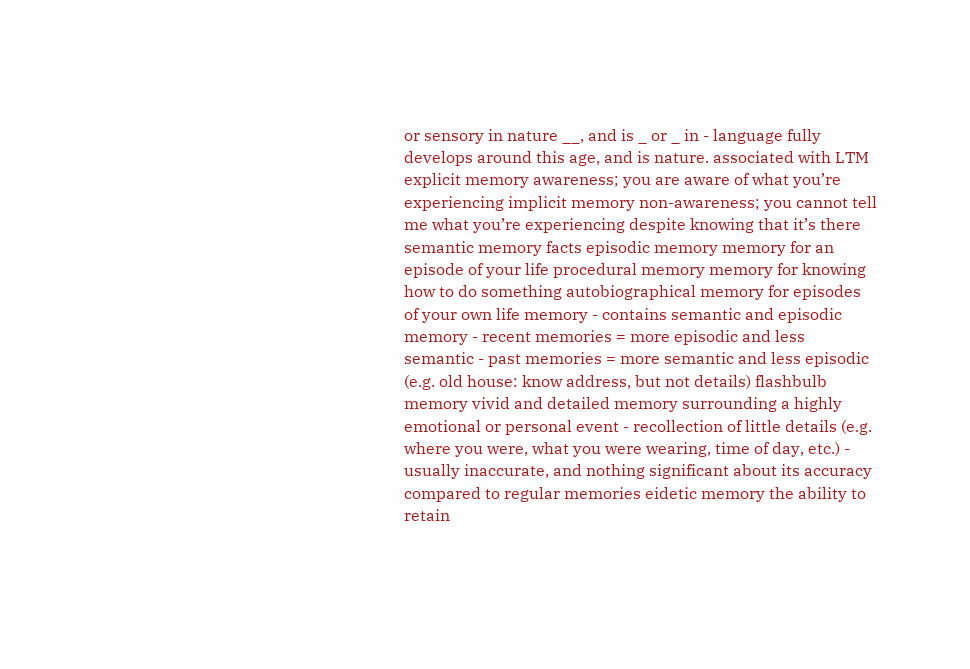or sensory in nature __, and is _ or _ in - language fully develops around this age, and is nature. associated with LTM explicit memory awareness; you are aware of what you’re experiencing implicit memory non-awareness; you cannot tell me what you’re experiencing despite knowing that it’s there semantic memory facts episodic memory memory for an episode of your life procedural memory memory for knowing how to do something autobiographical memory for episodes of your own life memory - contains semantic and episodic memory - recent memories = more episodic and less semantic - past memories = more semantic and less episodic (e.g. old house: know address, but not details) flashbulb memory vivid and detailed memory surrounding a highly emotional or personal event - recollection of little details (e.g. where you were, what you were wearing, time of day, etc.) - usually inaccurate, and nothing significant about its accuracy compared to regular memories eidetic memory the ability to retain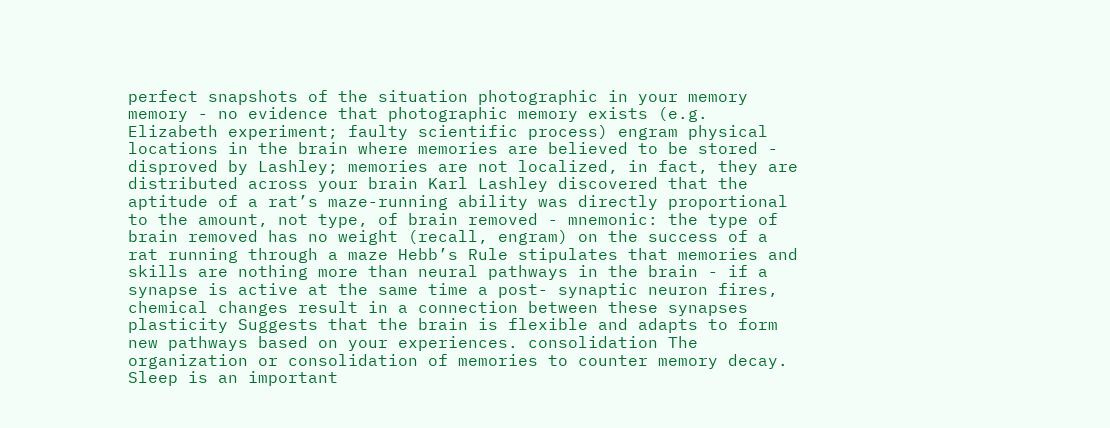perfect snapshots of the situation photographic in your memory memory - no evidence that photographic memory exists (e.g. Elizabeth experiment; faulty scientific process) engram physical locations in the brain where memories are believed to be stored - disproved by Lashley; memories are not localized, in fact, they are distributed across your brain Karl Lashley discovered that the aptitude of a rat’s maze-running ability was directly proportional to the amount, not type, of brain removed - mnemonic: the type of brain removed has no weight (recall, engram) on the success of a rat running through a maze Hebb’s Rule stipulates that memories and skills are nothing more than neural pathways in the brain - if a synapse is active at the same time a post- synaptic neuron fires, chemical changes result in a connection between these synapses plasticity Suggests that the brain is flexible and adapts to form new pathways based on your experiences. consolidation The organization or consolidation of memories to counter memory decay. Sleep is an important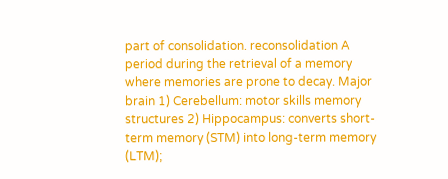part of consolidation. reconsolidation A period during the retrieval of a memory where memories are prone to decay. Major brain 1) Cerebellum: motor skills memory structures 2) Hippocampus: converts short-term memory (STM) into long-term memory (LTM);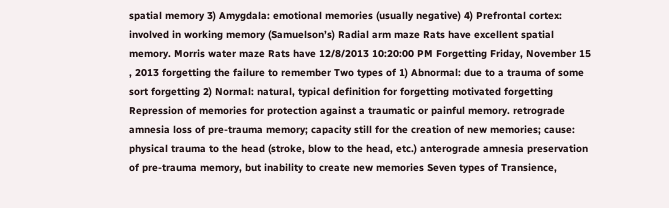spatial memory 3) Amygdala: emotional memories (usually negative) 4) Prefrontal cortex: involved in working memory (Samuelson’s) Radial arm maze Rats have excellent spatial memory. Morris water maze Rats have 12/8/2013 10:20:00 PM Forgetting Friday, November 15 , 2013 forgetting the failure to remember Two types of 1) Abnormal: due to a trauma of some sort forgetting 2) Normal: natural, typical definition for forgetting motivated forgetting Repression of memories for protection against a traumatic or painful memory. retrograde amnesia loss of pre-trauma memory; capacity still for the creation of new memories; cause: physical trauma to the head (stroke, blow to the head, etc.) anterograde amnesia preservation of pre-trauma memory, but inability to create new memories Seven types of Transience,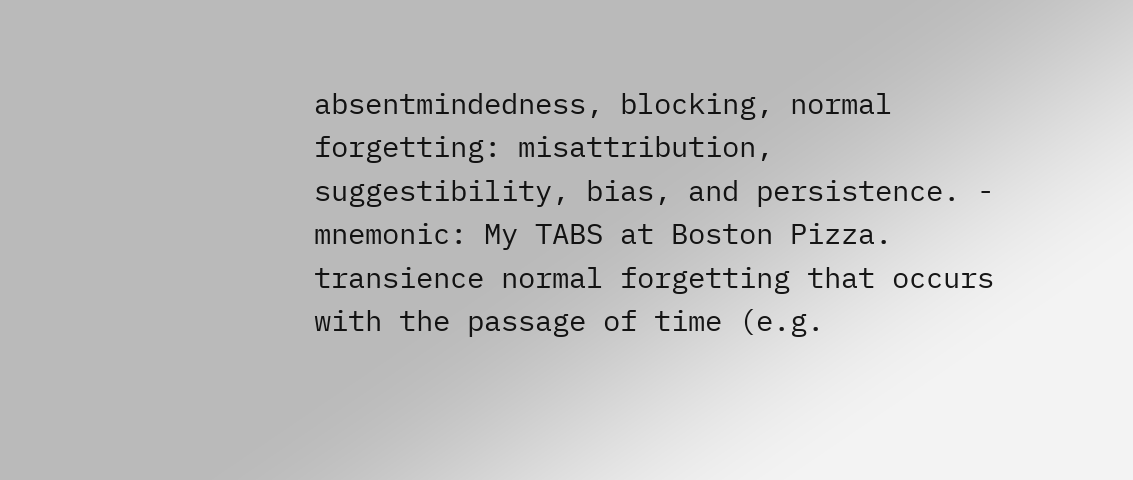absentmindedness, blocking, normal forgetting: misattribution, suggestibility, bias, and persistence. - mnemonic: My TABS at Boston Pizza. transience normal forgetting that occurs with the passage of time (e.g.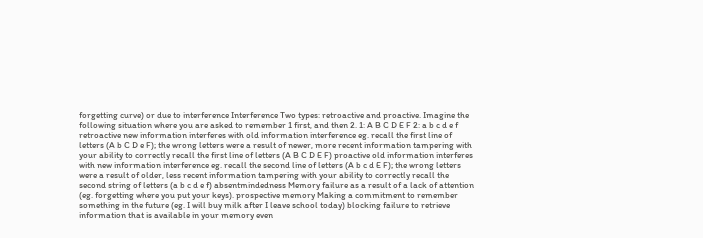forgetting curve) or due to interference Interference Two types: retroactive and proactive. Imagine the following situation where you are asked to remember 1 first, and then 2. 1: A B C D E F 2: a b c d e f retroactive new information interferes with old information interference eg. recall the first line of letters (A b C D e F); the wrong letters were a result of newer, more recent information tampering with your ability to correctly recall the first line of letters (A B C D E F) proactive old information interferes with new information interference eg. recall the second line of letters (A b c d E F); the wrong letters were a result of older, less recent information tampering with your ability to correctly recall the second string of letters (a b c d e f) absentmindedness Memory failure as a result of a lack of attention (eg. forgetting where you put your keys). prospective memory Making a commitment to remember something in the future (eg. I will buy milk after I leave school today) blocking failure to retrieve information that is available in your memory even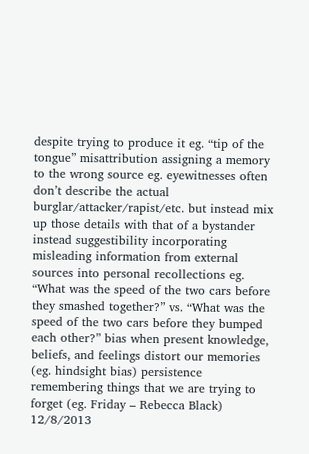despite trying to produce it eg. “tip of the tongue” misattribution assigning a memory to the wrong source eg. eyewitnesses often don’t describe the actual burglar/attacker/rapist/etc. but instead mix up those details with that of a bystander instead suggestibility incorporating misleading information from external sources into personal recollections eg. “What was the speed of the two cars before they smashed together?” vs. “What was the speed of the two cars before they bumped each other?” bias when present knowledge, beliefs, and feelings distort our memories (eg. hindsight bias) persistence remembering things that we are trying to forget (eg. Friday – Rebecca Black) 12/8/2013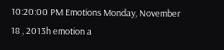10:20:00 PM Emotions Monday, November 18 , 2013h emotion a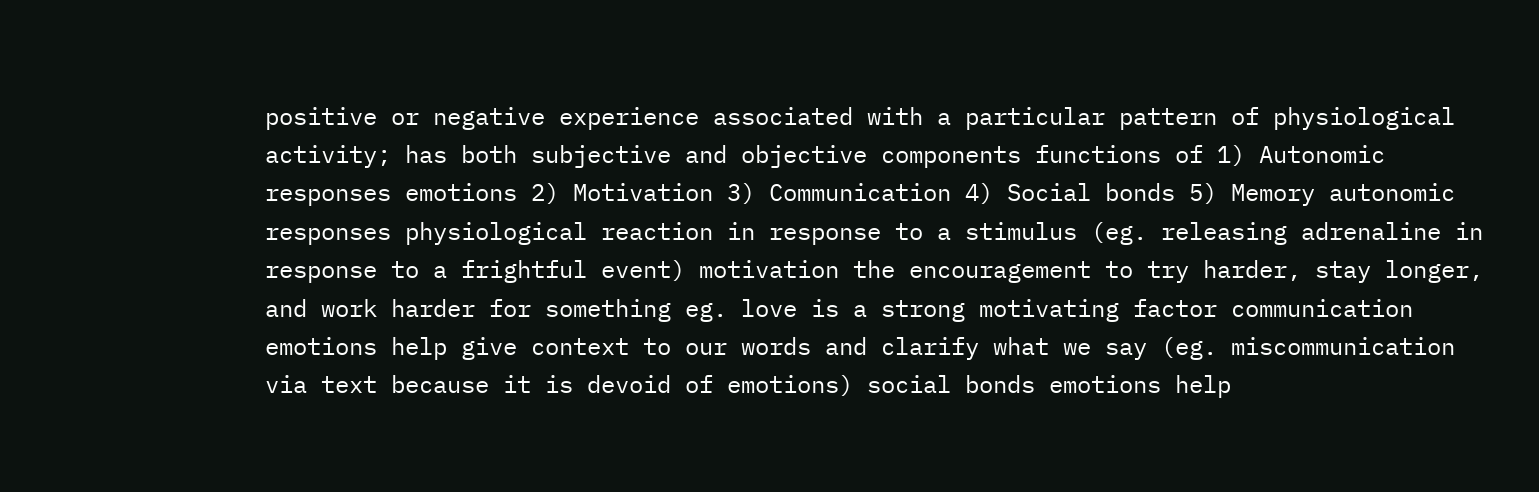positive or negative experience associated with a particular pattern of physiological activity; has both subjective and objective components functions of 1) Autonomic responses emotions 2) Motivation 3) Communication 4) Social bonds 5) Memory autonomic responses physiological reaction in response to a stimulus (eg. releasing adrenaline in response to a frightful event) motivation the encouragement to try harder, stay longer, and work harder for something eg. love is a strong motivating factor communication emotions help give context to our words and clarify what we say (eg. miscommunication via text because it is devoid of emotions) social bonds emotions help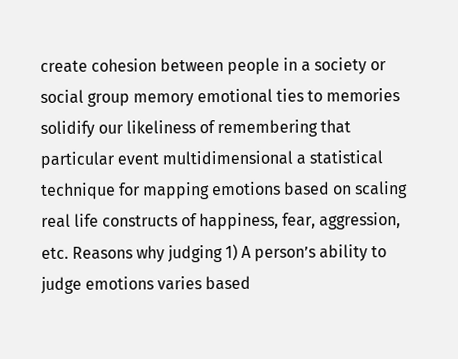create cohesion between people in a society or social group memory emotional ties to memories solidify our likeliness of remembering that particular event multidimensional a statistical technique for mapping emotions based on scaling real life constructs of happiness, fear, aggression, etc. Reasons why judging 1) A person’s ability to judge emotions varies based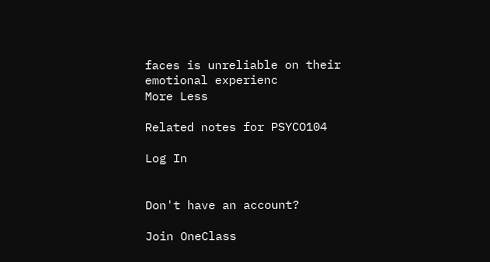faces is unreliable on their emotional experienc
More Less

Related notes for PSYCO104

Log In


Don't have an account?

Join OneClass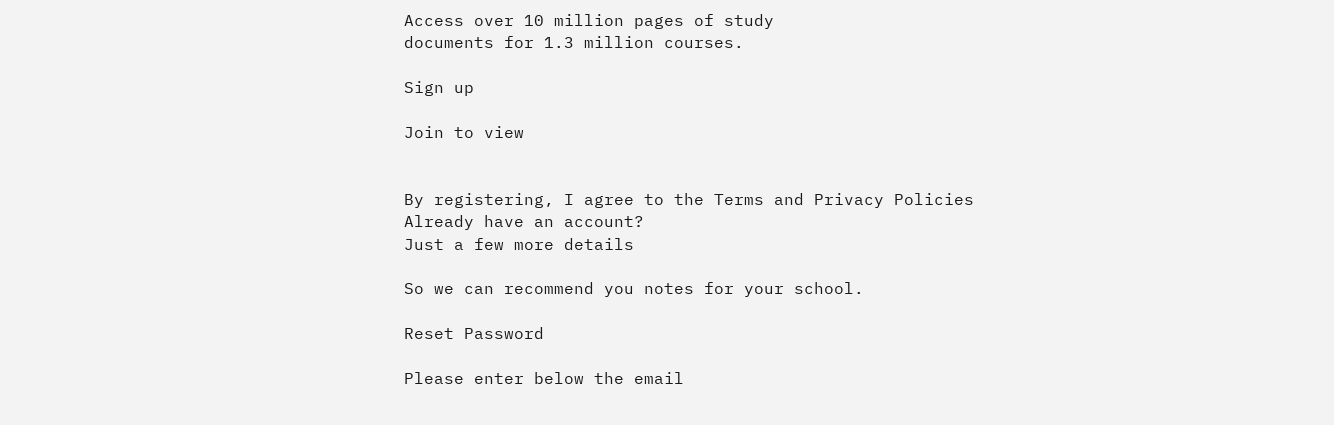Access over 10 million pages of study
documents for 1.3 million courses.

Sign up

Join to view


By registering, I agree to the Terms and Privacy Policies
Already have an account?
Just a few more details

So we can recommend you notes for your school.

Reset Password

Please enter below the email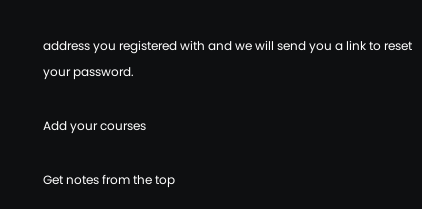address you registered with and we will send you a link to reset your password.

Add your courses

Get notes from the top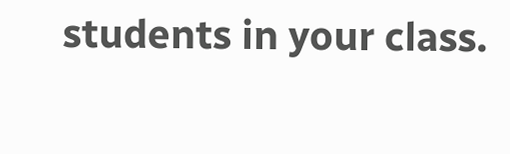students in your class.